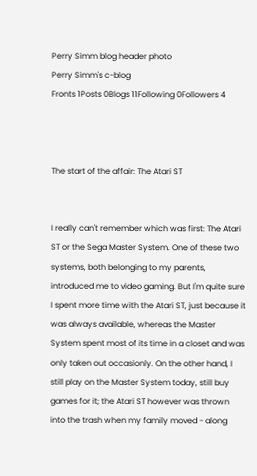Perry Simm blog header photo
Perry Simm's c-blog
Fronts 1Posts 0Blogs 11Following 0Followers 4



The start of the affair: The Atari ST


I really can't remember which was first: The Atari ST or the Sega Master System. One of these two systems, both belonging to my parents, introduced me to video gaming. But I'm quite sure I spent more time with the Atari ST, just because it was always available, whereas the Master System spent most of its time in a closet and was only taken out occasionly. On the other hand, I still play on the Master System today, still buy games for it; the Atari ST however was thrown into the trash when my family moved - along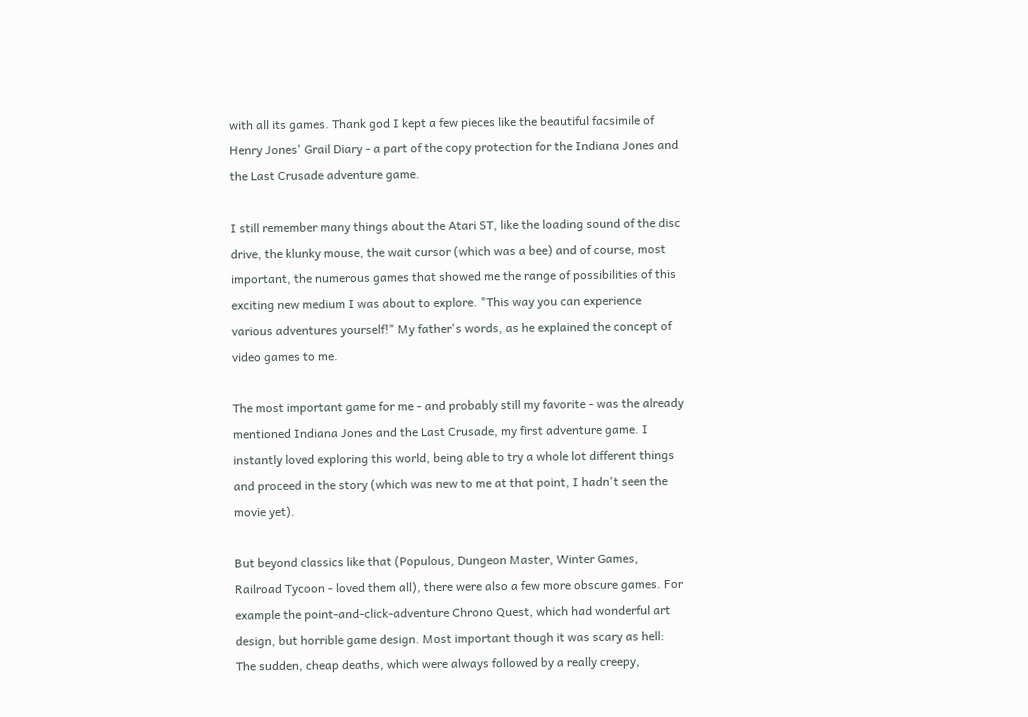with all its games. Thank god I kept a few pieces like the beautiful facsimile of Henry Jones' Grail Diary - a part of the copy protection for the Indiana Jones and the Last Crusade adventure game.

I still remember many things about the Atari ST, like the loading sound of the disc drive, the klunky mouse, the wait cursor (which was a bee) and of course, most important, the numerous games that showed me the range of possibilities of this exciting new medium I was about to explore. "This way you can experience various adventures yourself!" My father's words, as he explained the concept of video games to me.

The most important game for me - and probably still my favorite - was the already mentioned Indiana Jones and the Last Crusade, my first adventure game. I instantly loved exploring this world, being able to try a whole lot different things and proceed in the story (which was new to me at that point, I hadn't seen the movie yet).

But beyond classics like that (Populous, Dungeon Master, Winter Games, Railroad Tycoon - loved them all), there were also a few more obscure games. For example the point-and-click-adventure Chrono Quest, which had wonderful art design, but horrible game design. Most important though it was scary as hell: The sudden, cheap deaths, which were always followed by a really creepy,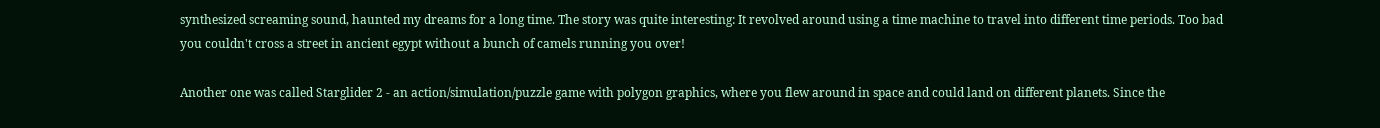synthesized screaming sound, haunted my dreams for a long time. The story was quite interesting: It revolved around using a time machine to travel into different time periods. Too bad you couldn't cross a street in ancient egypt without a bunch of camels running you over!

Another one was called Starglider 2 - an action/simulation/puzzle game with polygon graphics, where you flew around in space and could land on different planets. Since the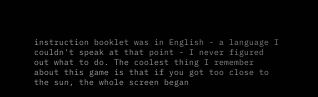instruction booklet was in English - a language I couldn't speak at that point - I never figured out what to do. The coolest thing I remember about this game is that if you got too close to the sun, the whole screen began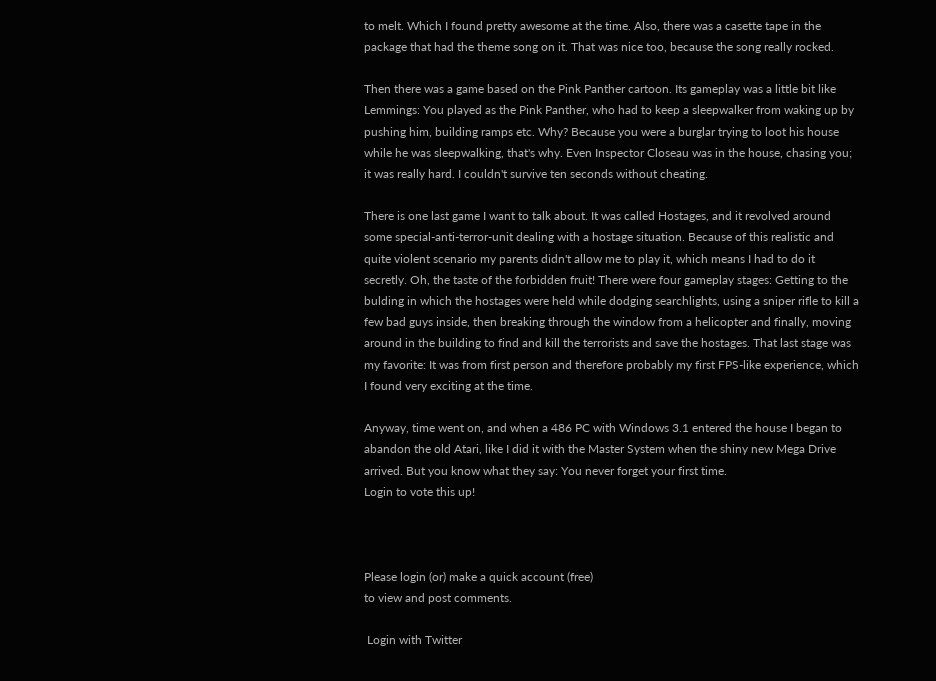to melt. Which I found pretty awesome at the time. Also, there was a casette tape in the package that had the theme song on it. That was nice too, because the song really rocked.

Then there was a game based on the Pink Panther cartoon. Its gameplay was a little bit like Lemmings: You played as the Pink Panther, who had to keep a sleepwalker from waking up by pushing him, building ramps etc. Why? Because you were a burglar trying to loot his house while he was sleepwalking, that's why. Even Inspector Closeau was in the house, chasing you; it was really hard. I couldn't survive ten seconds without cheating.

There is one last game I want to talk about. It was called Hostages, and it revolved around some special-anti-terror-unit dealing with a hostage situation. Because of this realistic and quite violent scenario my parents didn't allow me to play it, which means I had to do it secretly. Oh, the taste of the forbidden fruit! There were four gameplay stages: Getting to the bulding in which the hostages were held while dodging searchlights, using a sniper rifle to kill a few bad guys inside, then breaking through the window from a helicopter and finally, moving around in the building to find and kill the terrorists and save the hostages. That last stage was my favorite: It was from first person and therefore probably my first FPS-like experience, which I found very exciting at the time.

Anyway, time went on, and when a 486 PC with Windows 3.1 entered the house I began to abandon the old Atari, like I did it with the Master System when the shiny new Mega Drive arrived. But you know what they say: You never forget your first time.
Login to vote this up!



Please login (or) make a quick account (free)
to view and post comments.

 Login with Twitter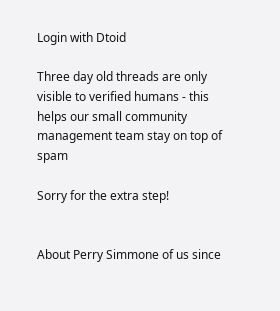Login with Dtoid

Three day old threads are only visible to verified humans - this helps our small community management team stay on top of spam

Sorry for the extra step!


About Perry Simmone of us since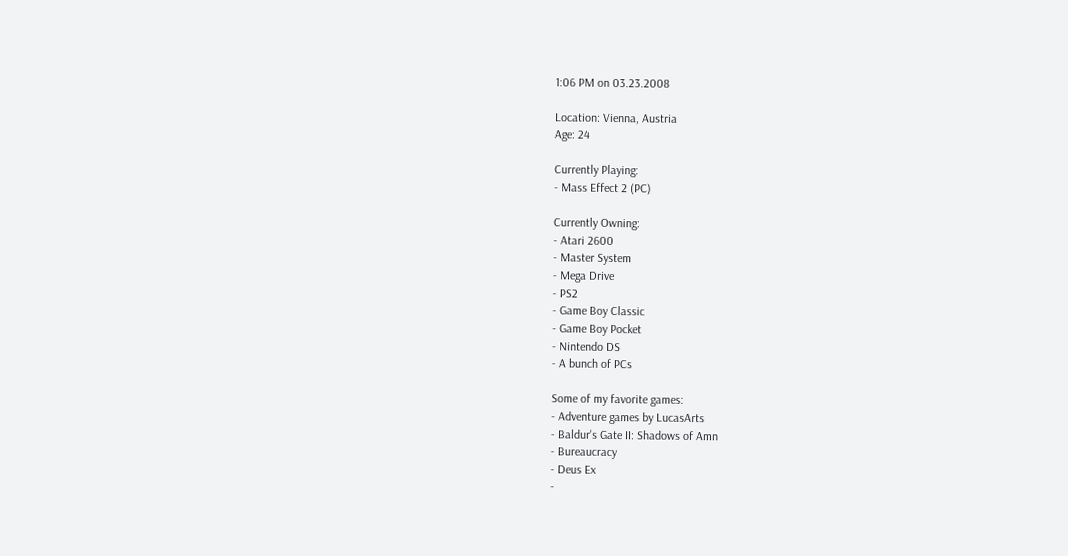1:06 PM on 03.23.2008

Location: Vienna, Austria
Age: 24

Currently Playing:
- Mass Effect 2 (PC)

Currently Owning:
- Atari 2600
- Master System
- Mega Drive
- PS2
- Game Boy Classic
- Game Boy Pocket
- Nintendo DS
- A bunch of PCs

Some of my favorite games:
- Adventure games by LucasArts
- Baldur's Gate II: Shadows of Amn
- Bureaucracy
- Deus Ex
-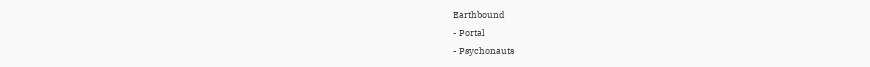Earthbound
- Portal
- Psychonauts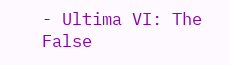- Ultima VI: The False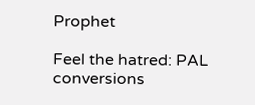Prophet

Feel the hatred: PAL conversions